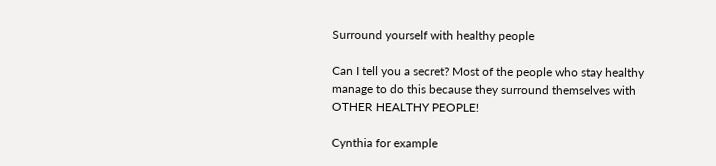Surround yourself with healthy people

Can I tell you a secret? Most of the people who stay healthy manage to do this because they surround themselves with OTHER HEALTHY PEOPLE!

Cynthia for example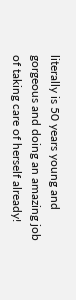literally is 50 years young and gorgeous and doing an amazing job of taking care of herself already!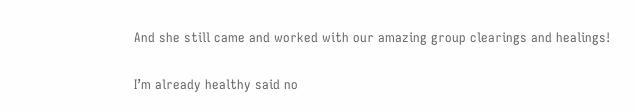And she still came and worked with our amazing group clearings and healings!

I’m already healthy said no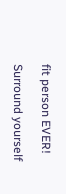fit person EVER!

Surround yourself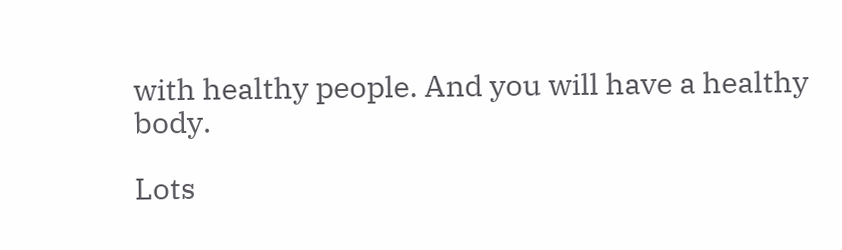with healthy people. And you will have a healthy body.

Lots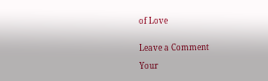of Love


Leave a Comment

Your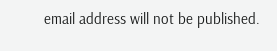email address will not be published.